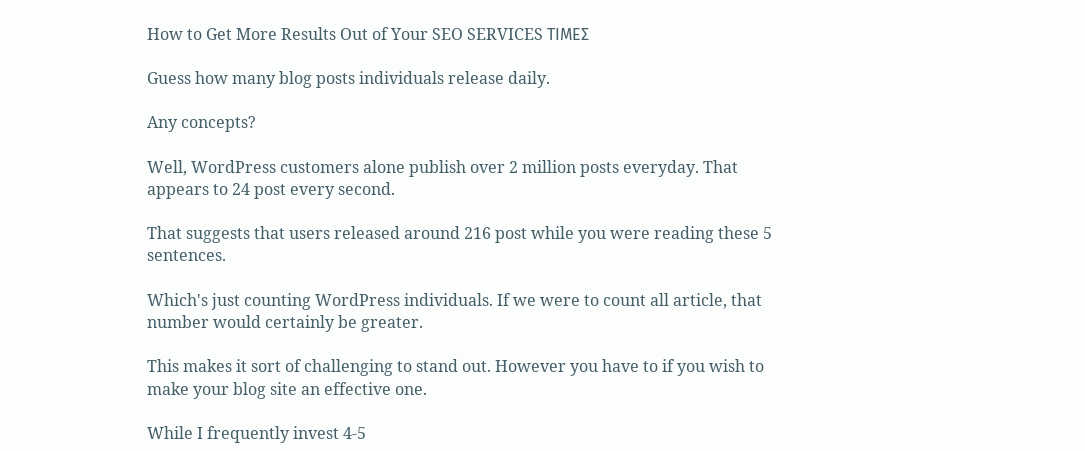How to Get More Results Out of Your SEO SERVICES ΤΙΜΕΣ

Guess how many blog posts individuals release daily.

Any concepts?

Well, WordPress customers alone publish over 2 million posts everyday. That appears to 24 post every second.

That suggests that users released around 216 post while you were reading these 5 sentences.

Which's just counting WordPress individuals. If we were to count all article, that number would certainly be greater.

This makes it sort of challenging to stand out. However you have to if you wish to make your blog site an effective one.

While I frequently invest 4-5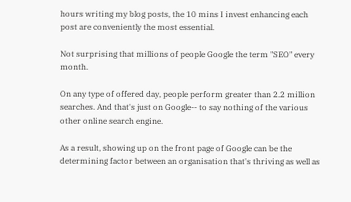hours writing my blog posts, the 10 mins I invest enhancing each post are conveniently the most essential.

Not surprising that millions of people Google the term "SEO" every month.

On any type of offered day, people perform greater than 2.2 million searches. And that's just on Google-- to say nothing of the various other online search engine.

As a result, showing up on the front page of Google can be the determining factor between an organisation that's thriving as well as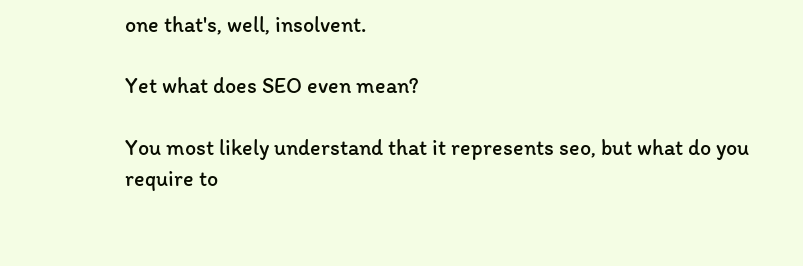one that's, well, insolvent.

Yet what does SEO even mean?

You most likely understand that it represents seo, but what do you require to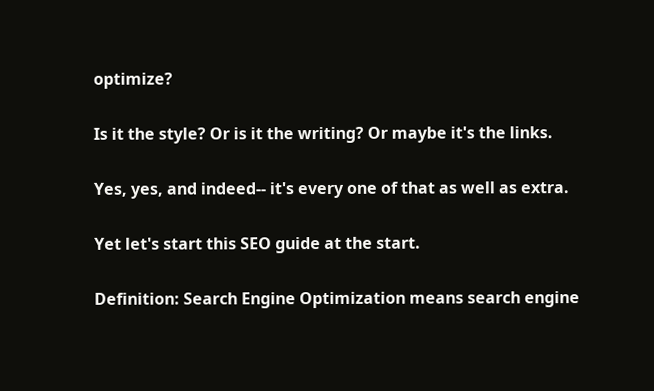optimize?

Is it the style? Or is it the writing? Or maybe it's the links.

Yes, yes, and indeed-- it's every one of that as well as extra.

Yet let's start this SEO guide at the start.

Definition: Search Engine Optimization means search engine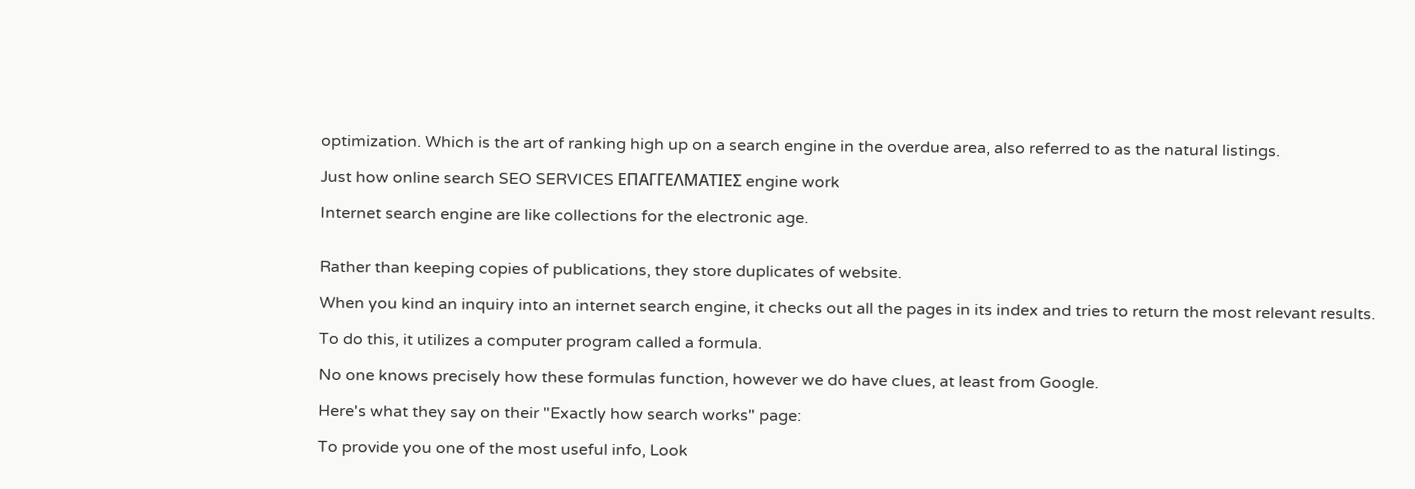optimization. Which is the art of ranking high up on a search engine in the overdue area, also referred to as the natural listings.

Just how online search SEO SERVICES ΕΠΑΓΓΕΛΜΑΤΙΕΣ engine work

Internet search engine are like collections for the electronic age.


Rather than keeping copies of publications, they store duplicates of website.

When you kind an inquiry into an internet search engine, it checks out all the pages in its index and tries to return the most relevant results.

To do this, it utilizes a computer program called a formula.

No one knows precisely how these formulas function, however we do have clues, at least from Google.

Here's what they say on their "Exactly how search works" page:

To provide you one of the most useful info, Look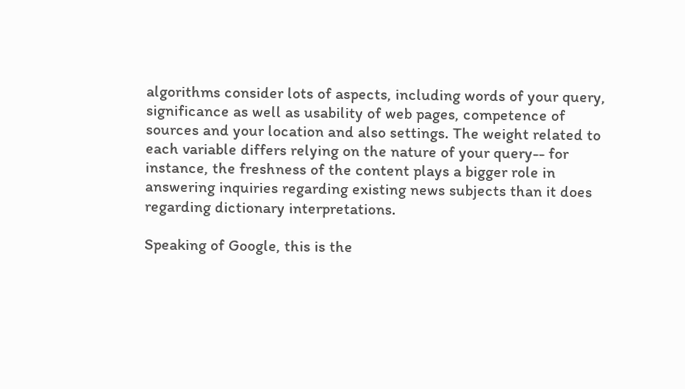algorithms consider lots of aspects, including words of your query, significance as well as usability of web pages, competence of sources and your location and also settings. The weight related to each variable differs relying on the nature of your query-- for instance, the freshness of the content plays a bigger role in answering inquiries regarding existing news subjects than it does regarding dictionary interpretations.

Speaking of Google, this is the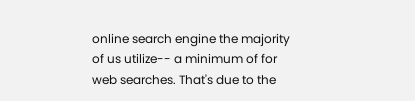online search engine the majority of us utilize-- a minimum of for web searches. That's due to the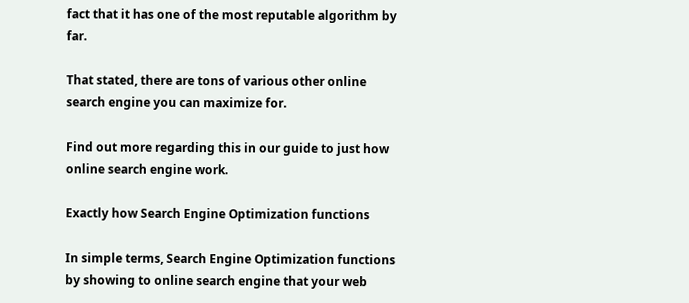fact that it has one of the most reputable algorithm by far.

That stated, there are tons of various other online search engine you can maximize for.

Find out more regarding this in our guide to just how online search engine work.

Exactly how Search Engine Optimization functions

In simple terms, Search Engine Optimization functions by showing to online search engine that your web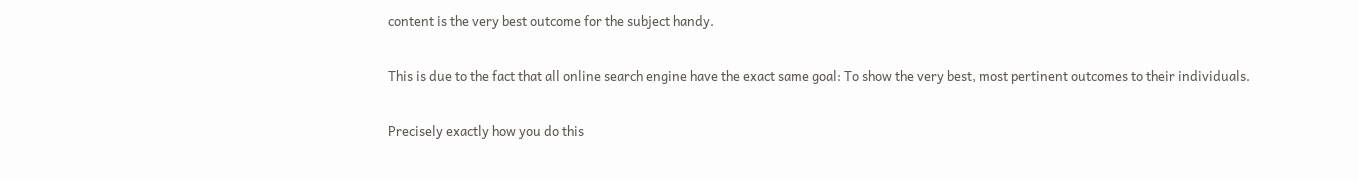content is the very best outcome for the subject handy.

This is due to the fact that all online search engine have the exact same goal: To show the very best, most pertinent outcomes to their individuals.

Precisely exactly how you do this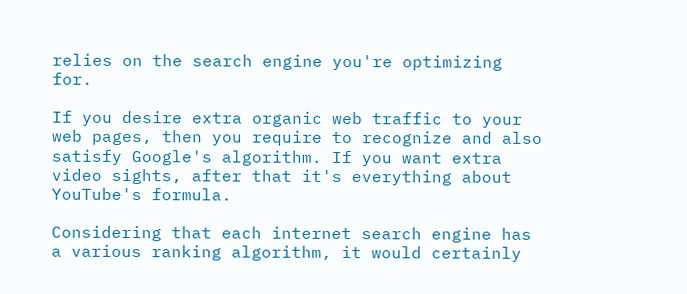relies on the search engine you're optimizing for.

If you desire extra organic web traffic to your web pages, then you require to recognize and also satisfy Google's algorithm. If you want extra video sights, after that it's everything about YouTube's formula.

Considering that each internet search engine has a various ranking algorithm, it would certainly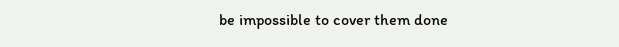be impossible to cover them done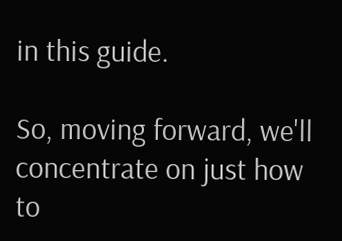in this guide.

So, moving forward, we'll concentrate on just how to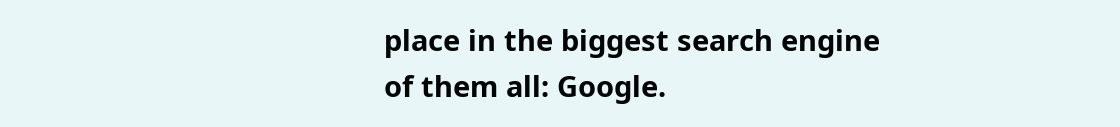place in the biggest search engine of them all: Google.